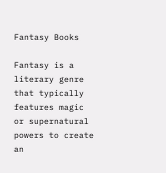Fantasy Books

Fantasy is a literary genre that typically features magic or supernatural powers to create an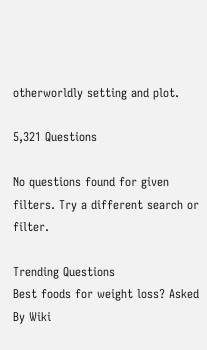otherworldly setting and plot.

5,321 Questions

No questions found for given filters. Try a different search or filter.

Trending Questions
Best foods for weight loss? Asked By Wiki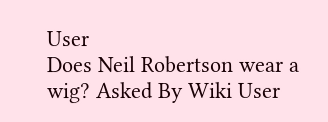User
Does Neil Robertson wear a wig? Asked By Wiki User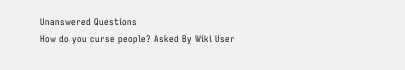Unanswered Questions
How do you curse people? Asked By Wiki User